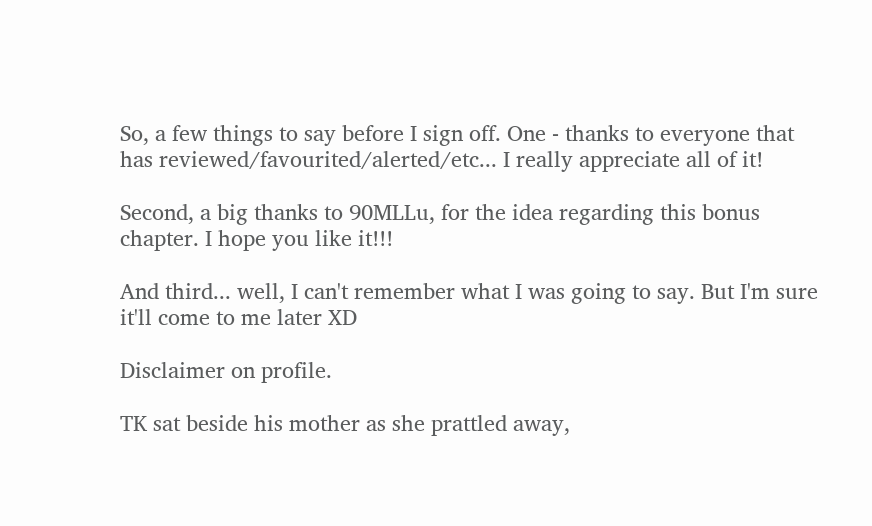So, a few things to say before I sign off. One - thanks to everyone that has reviewed/favourited/alerted/etc... I really appreciate all of it!

Second, a big thanks to 90MLLu, for the idea regarding this bonus chapter. I hope you like it!!!

And third... well, I can't remember what I was going to say. But I'm sure it'll come to me later XD

Disclaimer on profile.

TK sat beside his mother as she prattled away,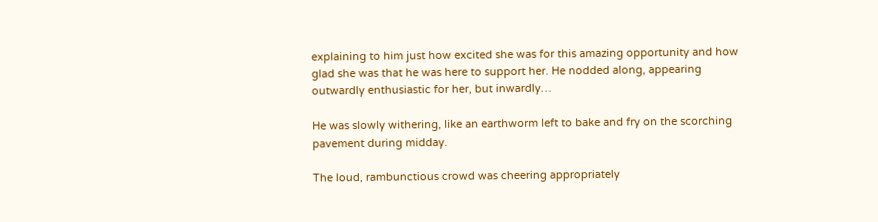explaining to him just how excited she was for this amazing opportunity and how glad she was that he was here to support her. He nodded along, appearing outwardly enthusiastic for her, but inwardly…

He was slowly withering, like an earthworm left to bake and fry on the scorching pavement during midday.

The loud, rambunctious crowd was cheering appropriately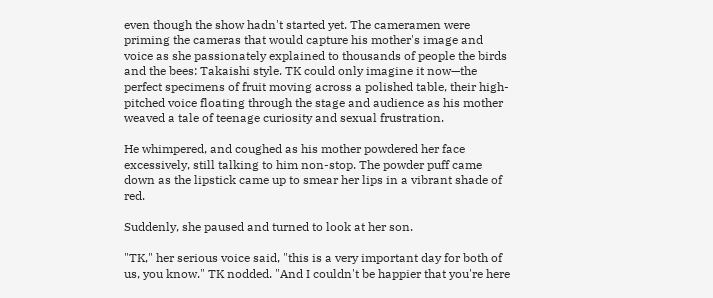even though the show hadn't started yet. The cameramen were priming the cameras that would capture his mother's image and voice as she passionately explained to thousands of people the birds and the bees: Takaishi style. TK could only imagine it now—the perfect specimens of fruit moving across a polished table, their high-pitched voice floating through the stage and audience as his mother weaved a tale of teenage curiosity and sexual frustration.

He whimpered, and coughed as his mother powdered her face excessively, still talking to him non-stop. The powder puff came down as the lipstick came up to smear her lips in a vibrant shade of red.

Suddenly, she paused and turned to look at her son.

"TK," her serious voice said, "this is a very important day for both of us, you know." TK nodded. "And I couldn't be happier that you're here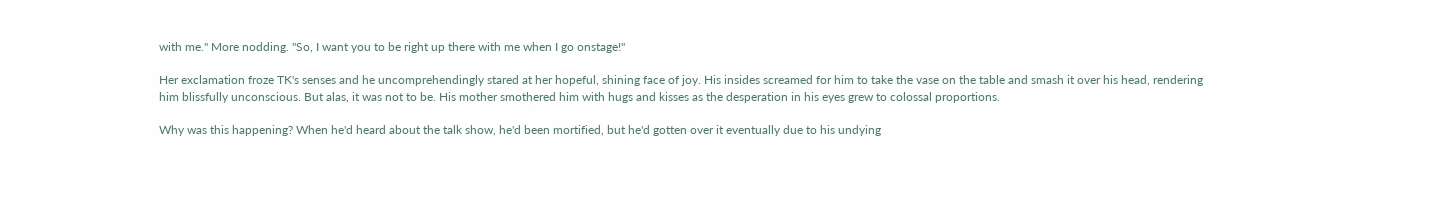with me." More nodding. "So, I want you to be right up there with me when I go onstage!"

Her exclamation froze TK's senses and he uncomprehendingly stared at her hopeful, shining face of joy. His insides screamed for him to take the vase on the table and smash it over his head, rendering him blissfully unconscious. But alas, it was not to be. His mother smothered him with hugs and kisses as the desperation in his eyes grew to colossal proportions.

Why was this happening? When he'd heard about the talk show, he'd been mortified, but he'd gotten over it eventually due to his undying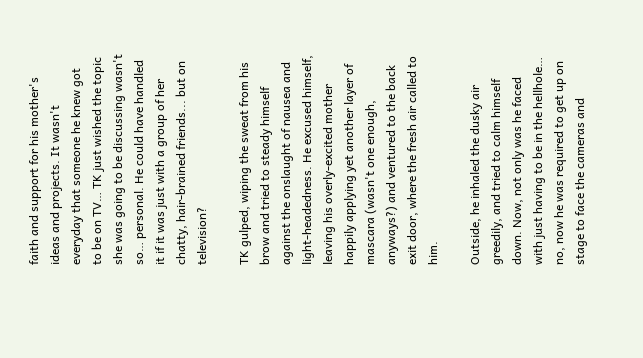faith and support for his mother's ideas and projects. It wasn't everyday that someone he knew got to be on TV… TK just wished the topic she was going to be discussing wasn't so… personal. He could have handled it if it was just with a group of her chatty, hair-brained friends... but on television?

TK gulped, wiping the sweat from his brow and tried to steady himself against the onslaught of nausea and light-headedness. He excused himself, leaving his overly-excited mother happily applying yet another layer of mascara (wasn't one enough, anyways?) and ventured to the back exit door, where the fresh air called to him.

Outside, he inhaled the dusky air greedily, and tried to calm himself down. Now, not only was he faced with just having to be in the hellhole… no, now he was required to get up on stage to face the cameras and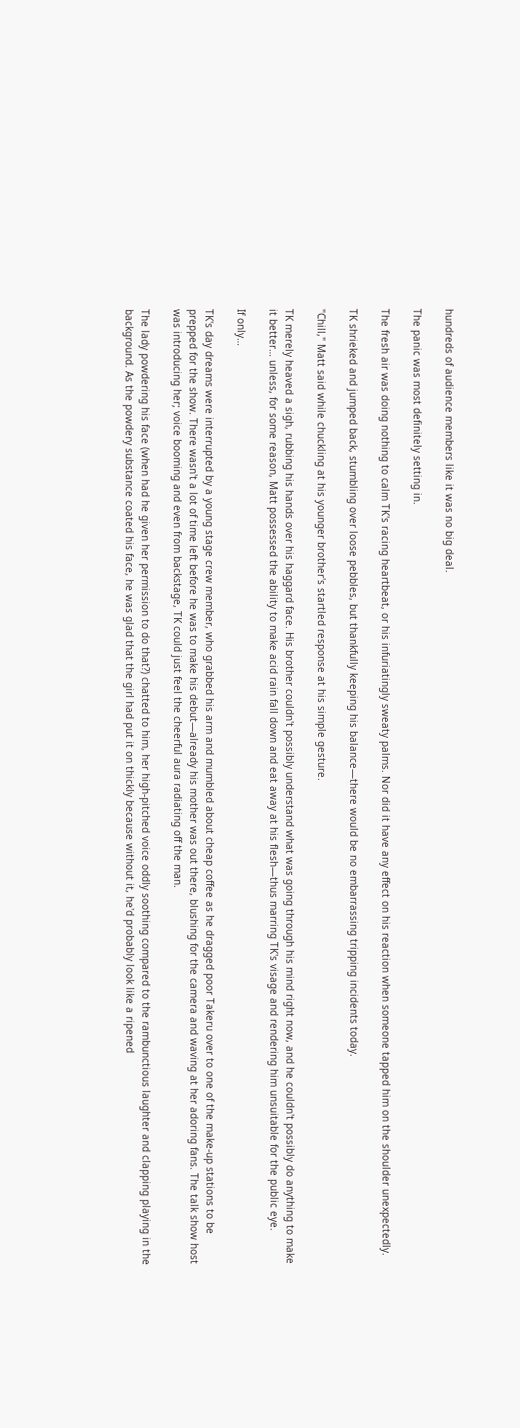hundreds of audience members like it was no big deal.

The panic was most definitely setting in.

The fresh air was doing nothing to calm TK's racing heartbeat, or his infuriatingly sweaty palms. Nor did it have any effect on his reaction when someone tapped him on the shoulder unexpectedly.

TK shrieked and jumped back, stumbling over loose pebbles, but thankfully keeping his balance—there would be no embarrassing tripping incidents today.

"Chill," Matt said while chuckling at his younger brother's startled response at his simple gesture.

TK merely heaved a sigh, rubbing his hands over his haggard face. His brother couldn't possibly understand what was going through his mind right now, and he couldn't possibly do anything to make it better… unless, for some reason, Matt possessed the ability to make acid rain fall down and eat away at his flesh—thus marring TK's visage and rendering him unsuitable for the public eye.

If only…

TK's day dreams were interrupted by a young stage crew member, who grabbed his arm and mumbled about cheap coffee as he dragged poor Takeru over to one of the make-up stations to be prepped for the show. There wasn't a lot of time left before he was to make his debut—already his mother was out there, blushing for the camera and waving at her adoring fans. The talk show host was introducing her; voice booming and even from backstage, TK could just feel the cheerful aura radiating off the man.

The lady powdering his face (when had he given her permission to do that?) chatted to him, her high-pitched voice oddly soothing compared to the rambunctious laughter and clapping playing in the background. As the powdery substance coated his face, he was glad that the girl had put it on thickly because without it, he'd probably look like a ripened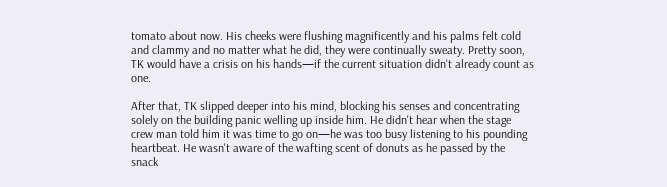tomato about now. His cheeks were flushing magnificently and his palms felt cold and clammy and no matter what he did, they were continually sweaty. Pretty soon, TK would have a crisis on his hands—if the current situation didn't already count as one.

After that, TK slipped deeper into his mind, blocking his senses and concentrating solely on the building panic welling up inside him. He didn't hear when the stage crew man told him it was time to go on—he was too busy listening to his pounding heartbeat. He wasn't aware of the wafting scent of donuts as he passed by the snack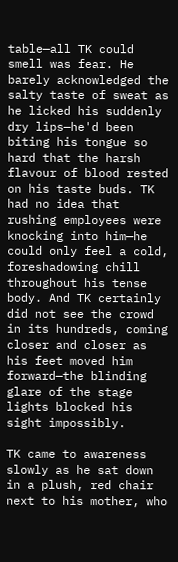table—all TK could smell was fear. He barely acknowledged the salty taste of sweat as he licked his suddenly dry lips—he'd been biting his tongue so hard that the harsh flavour of blood rested on his taste buds. TK had no idea that rushing employees were knocking into him—he could only feel a cold, foreshadowing chill throughout his tense body. And TK certainly did not see the crowd in its hundreds, coming closer and closer as his feet moved him forward—the blinding glare of the stage lights blocked his sight impossibly.

TK came to awareness slowly as he sat down in a plush, red chair next to his mother, who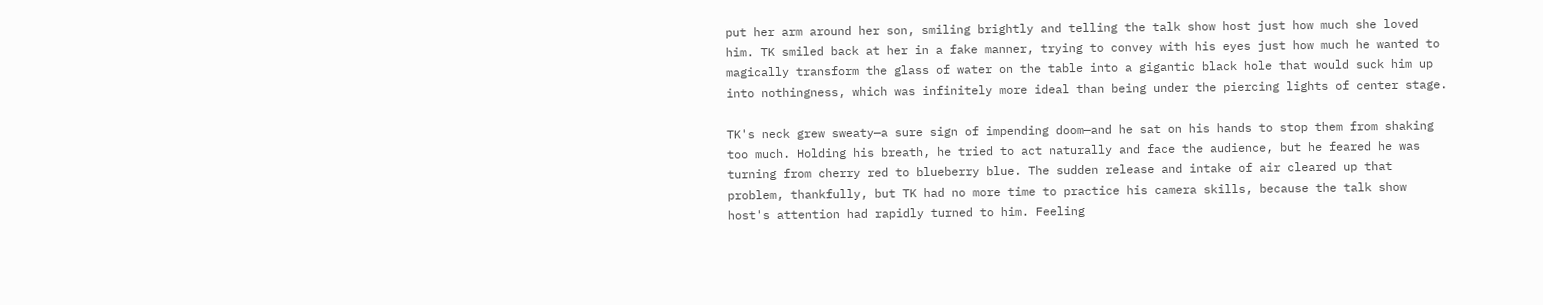put her arm around her son, smiling brightly and telling the talk show host just how much she loved him. TK smiled back at her in a fake manner, trying to convey with his eyes just how much he wanted to magically transform the glass of water on the table into a gigantic black hole that would suck him up into nothingness, which was infinitely more ideal than being under the piercing lights of center stage.

TK's neck grew sweaty—a sure sign of impending doom—and he sat on his hands to stop them from shaking too much. Holding his breath, he tried to act naturally and face the audience, but he feared he was turning from cherry red to blueberry blue. The sudden release and intake of air cleared up that problem, thankfully, but TK had no more time to practice his camera skills, because the talk show host's attention had rapidly turned to him. Feeling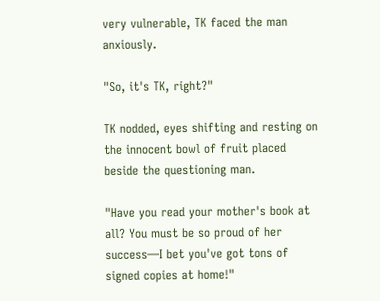very vulnerable, TK faced the man anxiously.

"So, it's TK, right?"

TK nodded, eyes shifting and resting on the innocent bowl of fruit placed beside the questioning man.

"Have you read your mother's book at all? You must be so proud of her success—I bet you've got tons of signed copies at home!"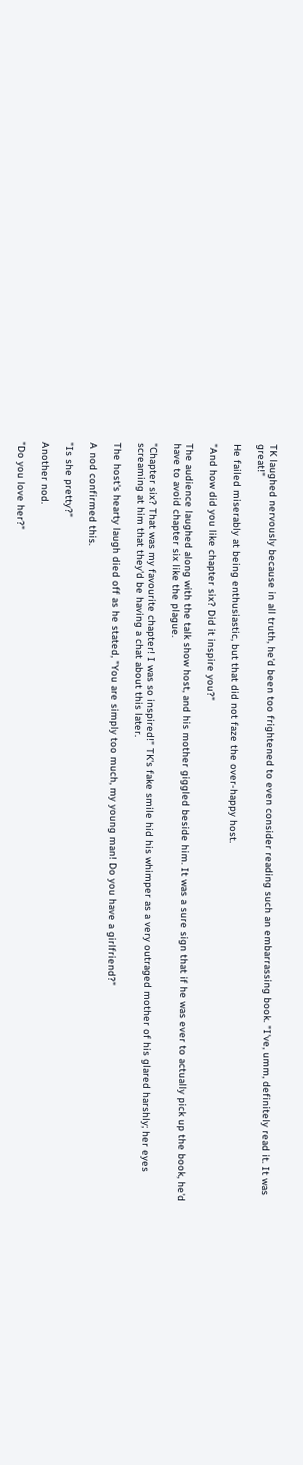TK laughed nervously because in all truth, he'd been too frightened to even consider reading such an embarrassing book. "I've, umm, definitely read it. It was great!"

He failed miserably at being enthusiastic, but that did not faze the over-happy host.

"And how did you like chapter six? Did it inspire you?"

The audience laughed along with the talk show host, and his mother giggled beside him. It was a sure sign that if he was ever to actually pick up the book, he'd have to avoid chapter six like the plague.

"Chapter six? That was my favourite chapter! I was so inspired!" TK's fake smile hid his whimper as a very outraged mother of his glared harshly; her eyes screaming at him that they'd be having a chat about this later.

The host's hearty laugh died off as he stated, "You are simply too much, my young man! Do you have a girlfriend?"

A nod confirmed this.

"Is she pretty?"

Another nod.

"Do you love her?"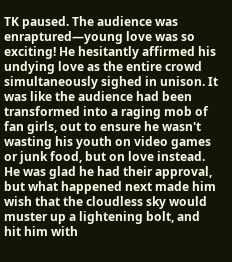TK paused. The audience was enraptured—young love was so exciting! He hesitantly affirmed his undying love as the entire crowd simultaneously sighed in unison. It was like the audience had been transformed into a raging mob of fan girls, out to ensure he wasn't wasting his youth on video games or junk food, but on love instead. He was glad he had their approval, but what happened next made him wish that the cloudless sky would muster up a lightening bolt, and hit him with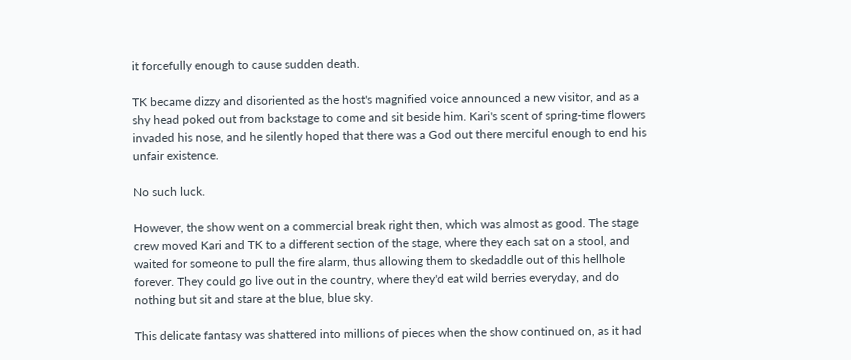it forcefully enough to cause sudden death.

TK became dizzy and disoriented as the host's magnified voice announced a new visitor, and as a shy head poked out from backstage to come and sit beside him. Kari's scent of spring-time flowers invaded his nose, and he silently hoped that there was a God out there merciful enough to end his unfair existence.

No such luck.

However, the show went on a commercial break right then, which was almost as good. The stage crew moved Kari and TK to a different section of the stage, where they each sat on a stool, and waited for someone to pull the fire alarm, thus allowing them to skedaddle out of this hellhole forever. They could go live out in the country, where they'd eat wild berries everyday, and do nothing but sit and stare at the blue, blue sky.

This delicate fantasy was shattered into millions of pieces when the show continued on, as it had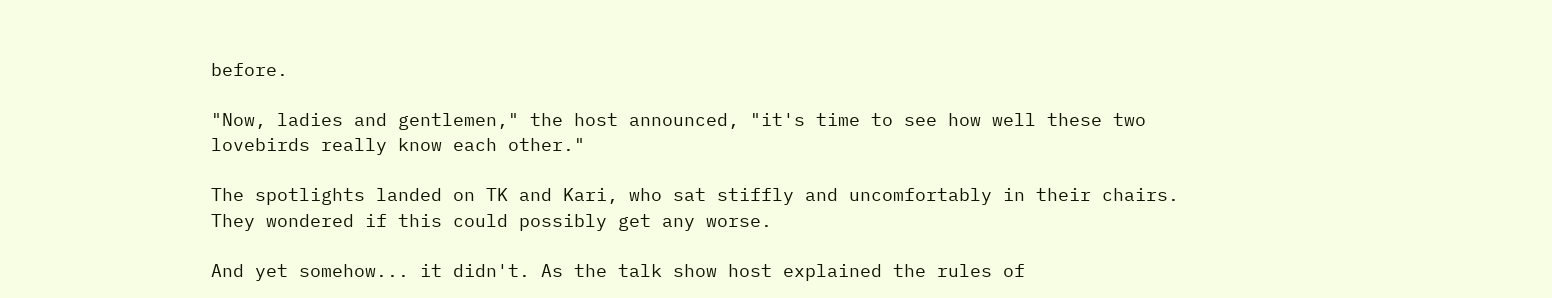before.

"Now, ladies and gentlemen," the host announced, "it's time to see how well these two lovebirds really know each other."

The spotlights landed on TK and Kari, who sat stiffly and uncomfortably in their chairs. They wondered if this could possibly get any worse.

And yet somehow... it didn't. As the talk show host explained the rules of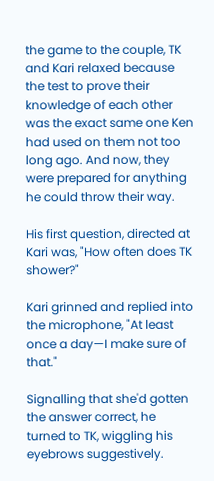the game to the couple, TK and Kari relaxed because the test to prove their knowledge of each other was the exact same one Ken had used on them not too long ago. And now, they were prepared for anything he could throw their way.

His first question, directed at Kari was, "How often does TK shower?"

Kari grinned and replied into the microphone, "At least once a day—I make sure of that."

Signalling that she'd gotten the answer correct, he turned to TK, wiggling his eyebrows suggestively.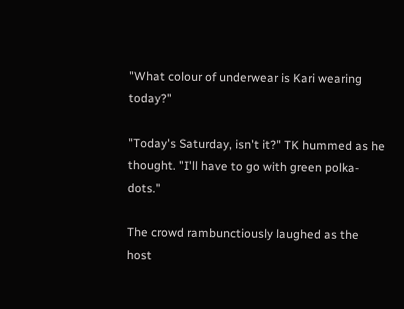"What colour of underwear is Kari wearing today?"

"Today's Saturday, isn't it?" TK hummed as he thought. "I'll have to go with green polka-dots."

The crowd rambunctiously laughed as the host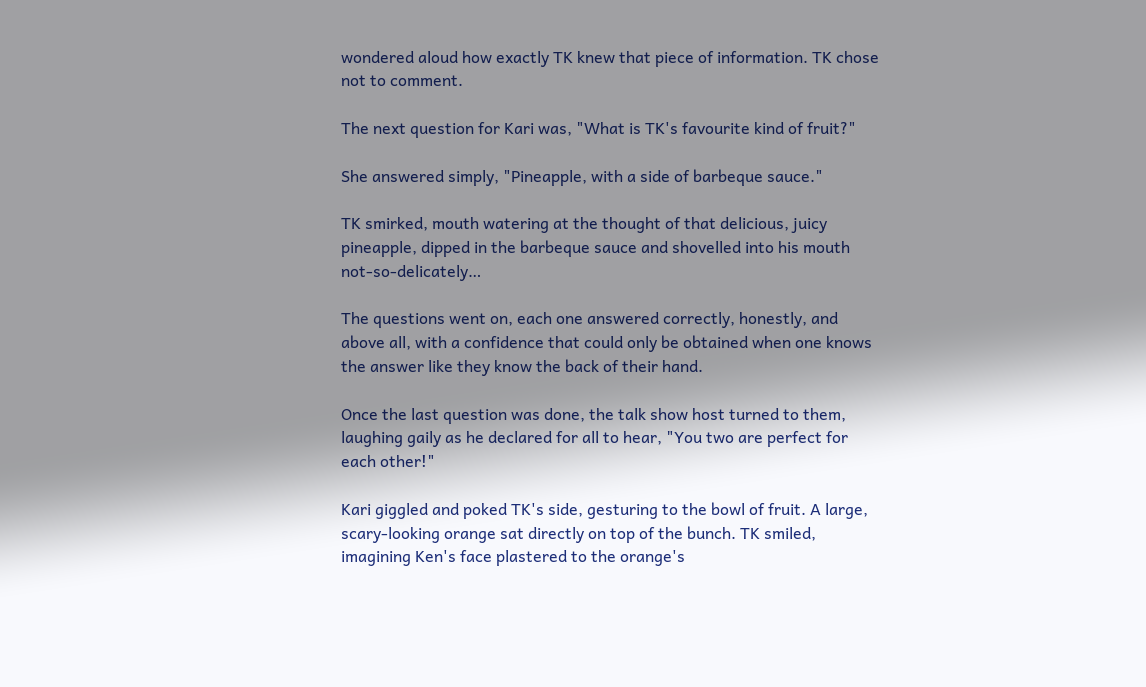wondered aloud how exactly TK knew that piece of information. TK chose not to comment.

The next question for Kari was, "What is TK's favourite kind of fruit?"

She answered simply, "Pineapple, with a side of barbeque sauce."

TK smirked, mouth watering at the thought of that delicious, juicy pineapple, dipped in the barbeque sauce and shovelled into his mouth not-so-delicately…

The questions went on, each one answered correctly, honestly, and above all, with a confidence that could only be obtained when one knows the answer like they know the back of their hand.

Once the last question was done, the talk show host turned to them, laughing gaily as he declared for all to hear, "You two are perfect for each other!"

Kari giggled and poked TK's side, gesturing to the bowl of fruit. A large, scary-looking orange sat directly on top of the bunch. TK smiled, imagining Ken's face plastered to the orange's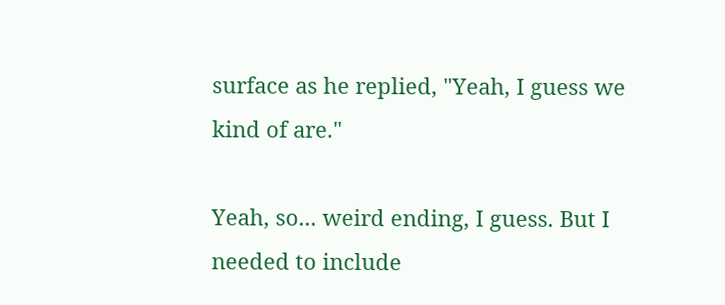surface as he replied, "Yeah, I guess we kind of are."

Yeah, so... weird ending, I guess. But I needed to include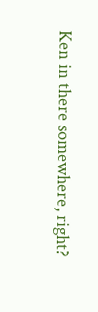Ken in there somewhere, right?